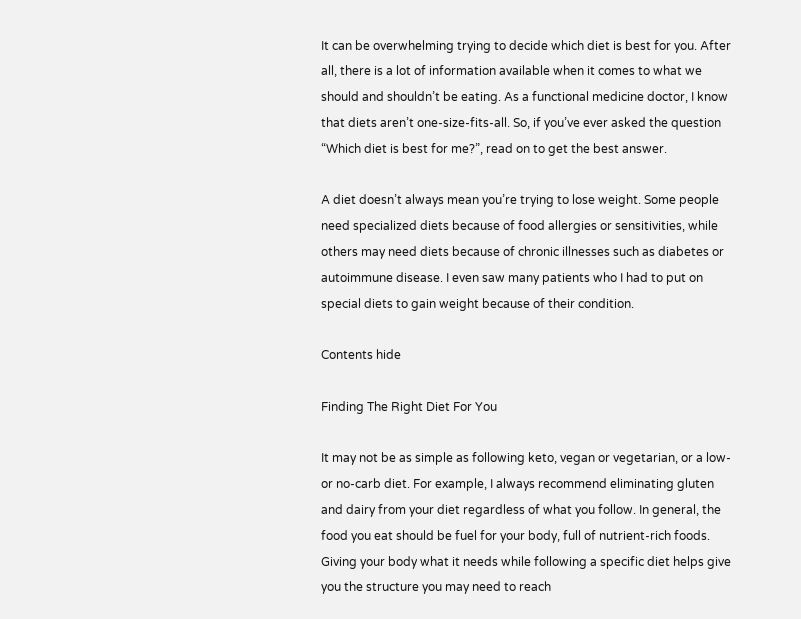It can be overwhelming trying to decide which diet is best for you. After all, there is a lot of information available when it comes to what we should and shouldn’t be eating. As a functional medicine doctor, I know that diets aren’t one-size-fits-all. So, if you’ve ever asked the question “Which diet is best for me?”, read on to get the best answer.

A diet doesn’t always mean you’re trying to lose weight. Some people need specialized diets because of food allergies or sensitivities, while others may need diets because of chronic illnesses such as diabetes or autoimmune disease. I even saw many patients who I had to put on special diets to gain weight because of their condition.

Contents hide

Finding The Right Diet For You

It may not be as simple as following keto, vegan or vegetarian, or a low- or no-carb diet. For example, I always recommend eliminating gluten and dairy from your diet regardless of what you follow. In general, the food you eat should be fuel for your body, full of nutrient-rich foods. Giving your body what it needs while following a specific diet helps give you the structure you may need to reach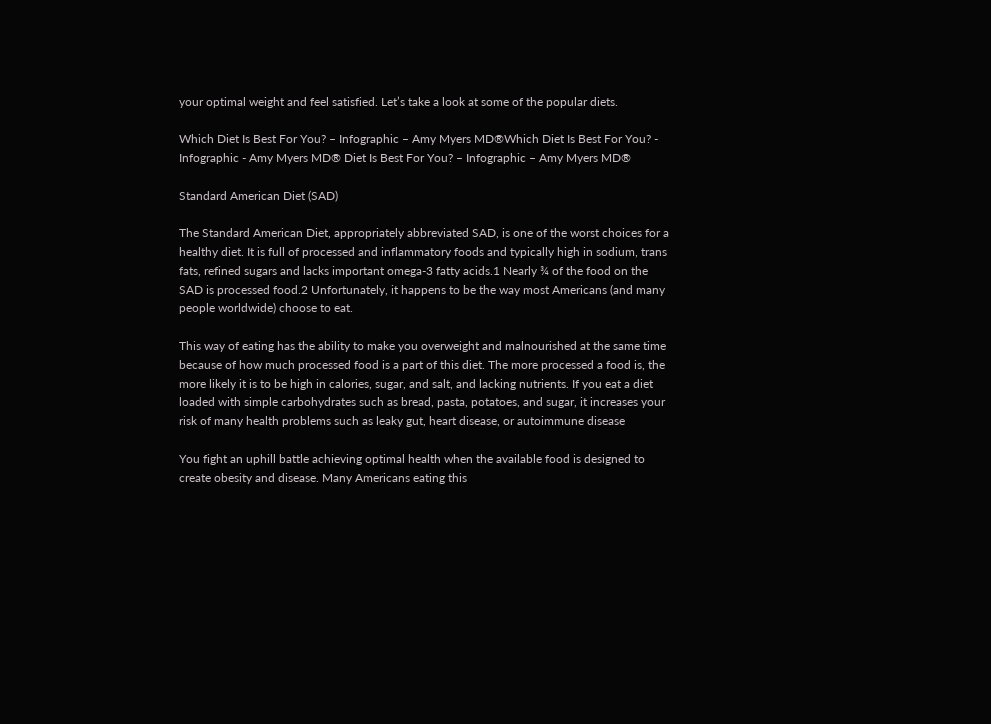your optimal weight and feel satisfied. Let’s take a look at some of the popular diets.

Which Diet Is Best For You? – Infographic – Amy Myers MD®Which Diet Is Best For You? - Infographic - Amy Myers MD® Diet Is Best For You? – Infographic – Amy Myers MD®

Standard American Diet (SAD)

The Standard American Diet, appropriately abbreviated SAD, is one of the worst choices for a healthy diet. It is full of processed and inflammatory foods and typically high in sodium, trans fats, refined sugars and lacks important omega-3 fatty acids.1 Nearly ¾ of the food on the SAD is processed food.2 Unfortunately, it happens to be the way most Americans (and many people worldwide) choose to eat.

This way of eating has the ability to make you overweight and malnourished at the same time because of how much processed food is a part of this diet. The more processed a food is, the more likely it is to be high in calories, sugar, and salt, and lacking nutrients. If you eat a diet loaded with simple carbohydrates such as bread, pasta, potatoes, and sugar, it increases your risk of many health problems such as leaky gut, heart disease, or autoimmune disease

You fight an uphill battle achieving optimal health when the available food is designed to create obesity and disease. Many Americans eating this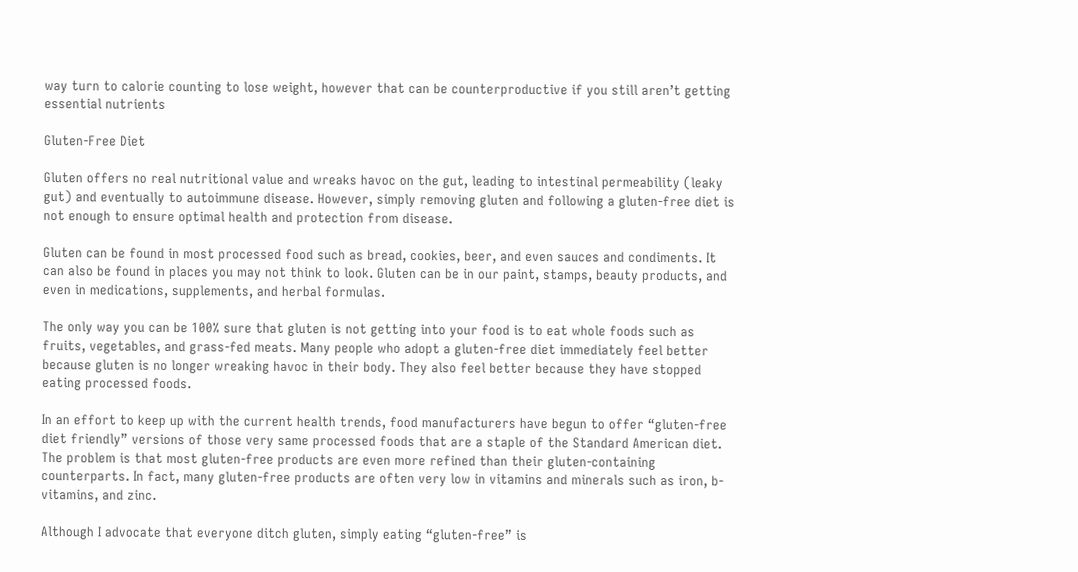way turn to calorie counting to lose weight, however that can be counterproductive if you still aren’t getting essential nutrients

Gluten-Free Diet

Gluten offers no real nutritional value and wreaks havoc on the gut, leading to intestinal permeability (leaky gut) and eventually to autoimmune disease. However, simply removing gluten and following a gluten-free diet is not enough to ensure optimal health and protection from disease.

Gluten can be found in most processed food such as bread, cookies, beer, and even sauces and condiments. It can also be found in places you may not think to look. Gluten can be in our paint, stamps, beauty products, and even in medications, supplements, and herbal formulas.

The only way you can be 100% sure that gluten is not getting into your food is to eat whole foods such as fruits, vegetables, and grass-fed meats. Many people who adopt a gluten-free diet immediately feel better because gluten is no longer wreaking havoc in their body. They also feel better because they have stopped eating processed foods.

In an effort to keep up with the current health trends, food manufacturers have begun to offer “gluten-free diet friendly” versions of those very same processed foods that are a staple of the Standard American diet. The problem is that most gluten-free products are even more refined than their gluten-containing counterparts. In fact, many gluten-free products are often very low in vitamins and minerals such as iron, b-vitamins, and zinc.

Although I advocate that everyone ditch gluten, simply eating “gluten-free” is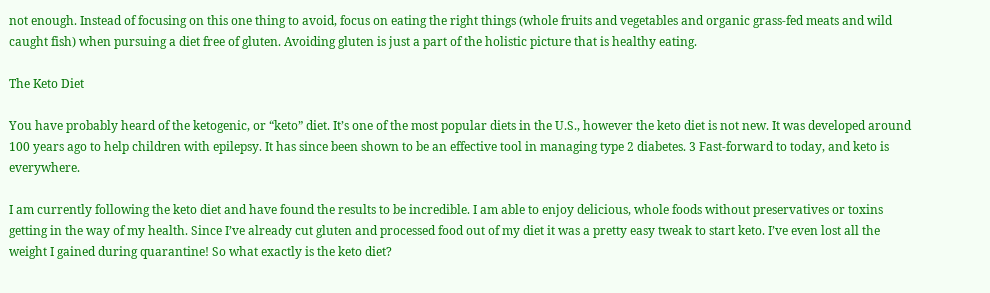not enough. Instead of focusing on this one thing to avoid, focus on eating the right things (whole fruits and vegetables and organic grass-fed meats and wild caught fish) when pursuing a diet free of gluten. Avoiding gluten is just a part of the holistic picture that is healthy eating.

The Keto Diet

You have probably heard of the ketogenic, or “keto” diet. It’s one of the most popular diets in the U.S., however the keto diet is not new. It was developed around 100 years ago to help children with epilepsy. It has since been shown to be an effective tool in managing type 2 diabetes. 3 Fast-forward to today, and keto is everywhere.

I am currently following the keto diet and have found the results to be incredible. I am able to enjoy delicious, whole foods without preservatives or toxins getting in the way of my health. Since I’ve already cut gluten and processed food out of my diet it was a pretty easy tweak to start keto. I’ve even lost all the weight I gained during quarantine! So what exactly is the keto diet?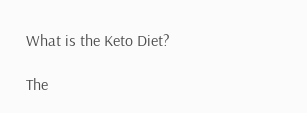What is the Keto Diet?

The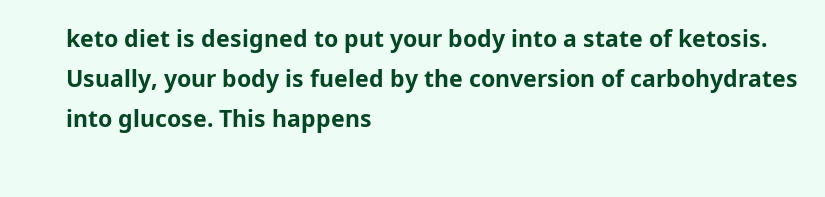keto diet is designed to put your body into a state of ketosis. Usually, your body is fueled by the conversion of carbohydrates into glucose. This happens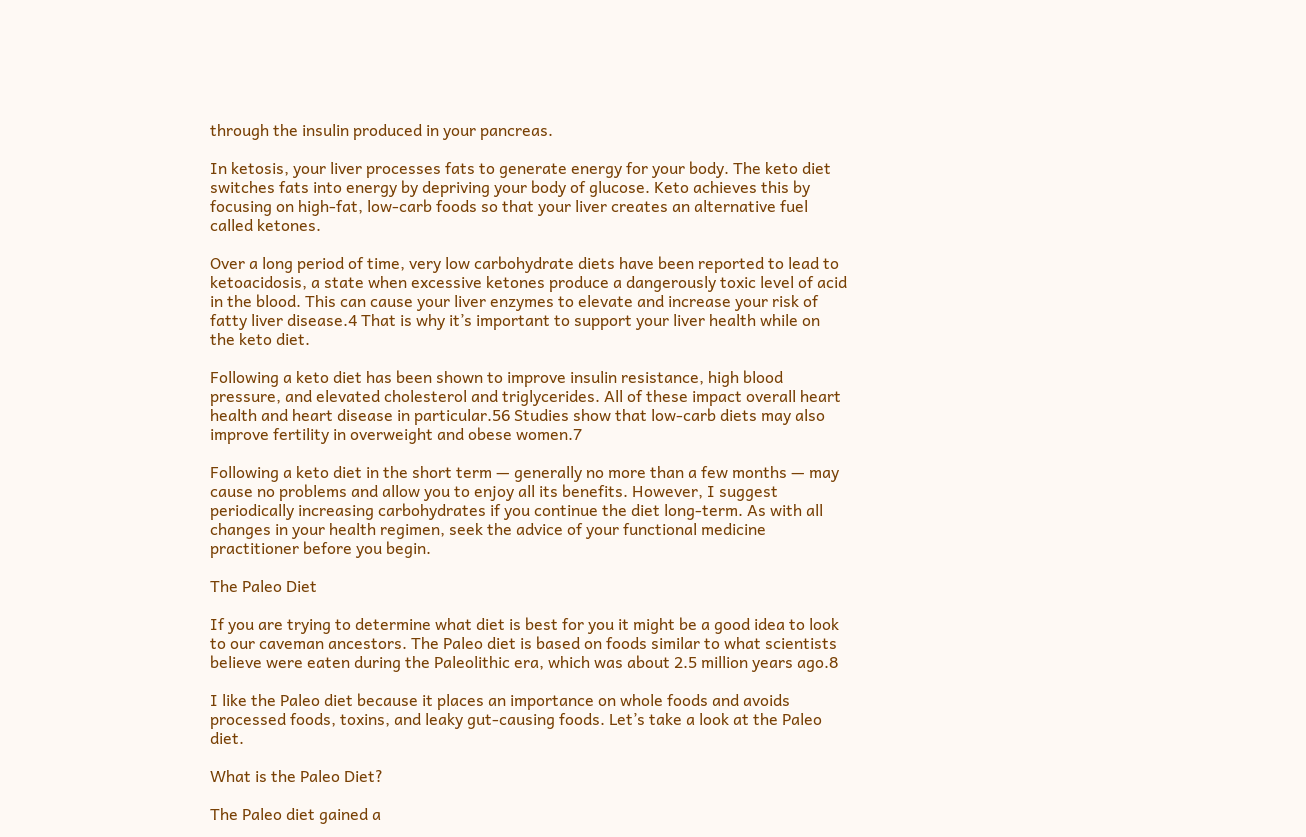through the insulin produced in your pancreas.

In ketosis, your liver processes fats to generate energy for your body. The keto diet switches fats into energy by depriving your body of glucose. Keto achieves this by focusing on high-fat, low-carb foods so that your liver creates an alternative fuel called ketones.

Over a long period of time, very low carbohydrate diets have been reported to lead to ketoacidosis, a state when excessive ketones produce a dangerously toxic level of acid in the blood. This can cause your liver enzymes to elevate and increase your risk of fatty liver disease.4 That is why it’s important to support your liver health while on the keto diet.

Following a keto diet has been shown to improve insulin resistance, high blood pressure, and elevated cholesterol and triglycerides. All of these impact overall heart health and heart disease in particular.56 Studies show that low-carb diets may also improve fertility in overweight and obese women.7

Following a keto diet in the short term — generally no more than a few months — may cause no problems and allow you to enjoy all its benefits. However, I suggest periodically increasing carbohydrates if you continue the diet long-term. As with all changes in your health regimen, seek the advice of your functional medicine practitioner before you begin.

The Paleo Diet

If you are trying to determine what diet is best for you it might be a good idea to look to our caveman ancestors. The Paleo diet is based on foods similar to what scientists believe were eaten during the Paleolithic era, which was about 2.5 million years ago.8

I like the Paleo diet because it places an importance on whole foods and avoids processed foods, toxins, and leaky gut-causing foods. Let’s take a look at the Paleo diet.

What is the Paleo Diet?

The Paleo diet gained a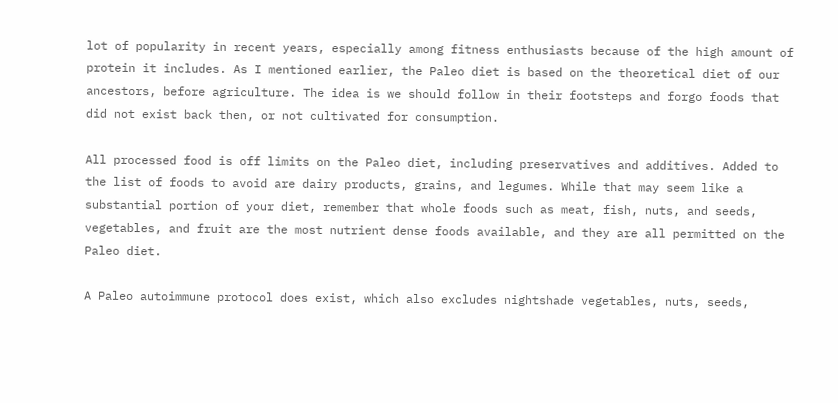lot of popularity in recent years, especially among fitness enthusiasts because of the high amount of protein it includes. As I mentioned earlier, the Paleo diet is based on the theoretical diet of our ancestors, before agriculture. The idea is we should follow in their footsteps and forgo foods that did not exist back then, or not cultivated for consumption.

All processed food is off limits on the Paleo diet, including preservatives and additives. Added to the list of foods to avoid are dairy products, grains, and legumes. While that may seem like a substantial portion of your diet, remember that whole foods such as meat, fish, nuts, and seeds, vegetables, and fruit are the most nutrient dense foods available, and they are all permitted on the Paleo diet.

A Paleo autoimmune protocol does exist, which also excludes nightshade vegetables, nuts, seeds,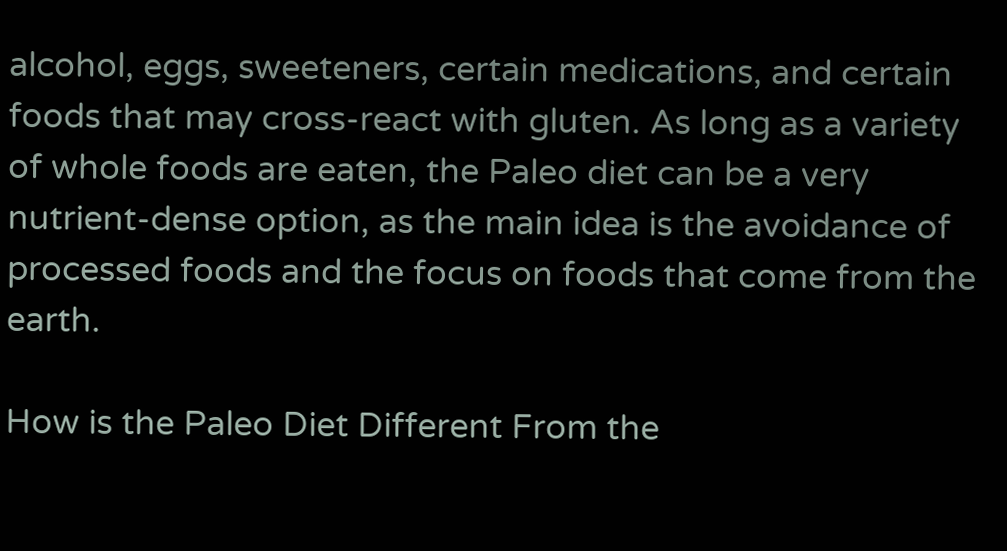alcohol, eggs, sweeteners, certain medications, and certain foods that may cross-react with gluten. As long as a variety of whole foods are eaten, the Paleo diet can be a very nutrient-dense option, as the main idea is the avoidance of processed foods and the focus on foods that come from the earth.

How is the Paleo Diet Different From the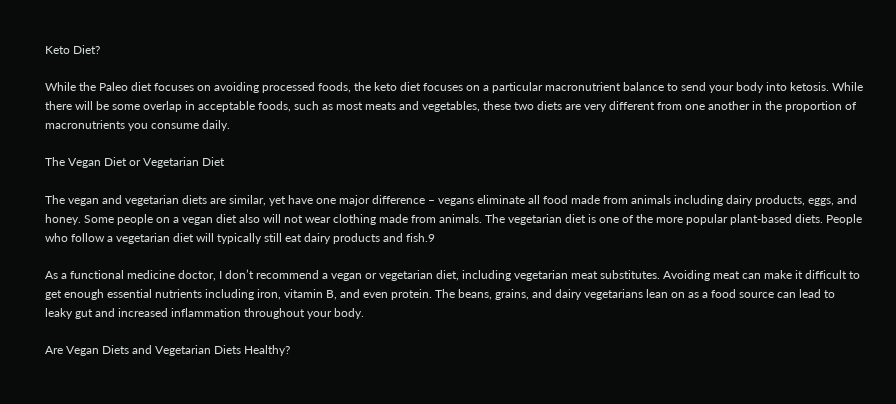Keto Diet?

While the Paleo diet focuses on avoiding processed foods, the keto diet focuses on a particular macronutrient balance to send your body into ketosis. While there will be some overlap in acceptable foods, such as most meats and vegetables, these two diets are very different from one another in the proportion of macronutrients you consume daily.

The Vegan Diet or Vegetarian Diet

The vegan and vegetarian diets are similar, yet have one major difference – vegans eliminate all food made from animals including dairy products, eggs, and honey. Some people on a vegan diet also will not wear clothing made from animals. The vegetarian diet is one of the more popular plant-based diets. People who follow a vegetarian diet will typically still eat dairy products and fish.9

As a functional medicine doctor, I don’t recommend a vegan or vegetarian diet, including vegetarian meat substitutes. Avoiding meat can make it difficult to get enough essential nutrients including iron, vitamin B, and even protein. The beans, grains, and dairy vegetarians lean on as a food source can lead to leaky gut and increased inflammation throughout your body.

Are Vegan Diets and Vegetarian Diets Healthy?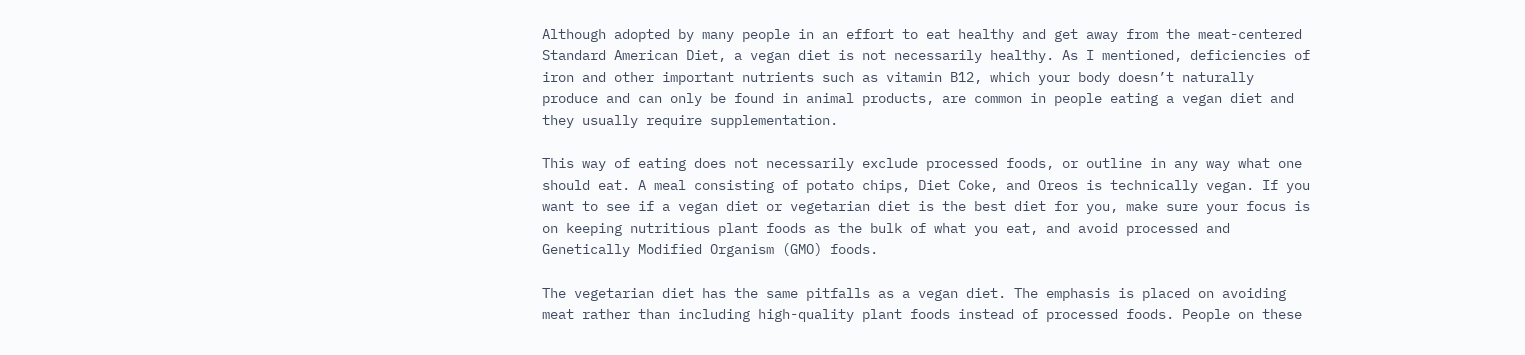Although adopted by many people in an effort to eat healthy and get away from the meat-centered Standard American Diet, a vegan diet is not necessarily healthy. As I mentioned, deficiencies of iron and other important nutrients such as vitamin B12, which your body doesn’t naturally produce and can only be found in animal products, are common in people eating a vegan diet and they usually require supplementation.

This way of eating does not necessarily exclude processed foods, or outline in any way what one should eat. A meal consisting of potato chips, Diet Coke, and Oreos is technically vegan. If you want to see if a vegan diet or vegetarian diet is the best diet for you, make sure your focus is on keeping nutritious plant foods as the bulk of what you eat, and avoid processed and Genetically Modified Organism (GMO) foods.

The vegetarian diet has the same pitfalls as a vegan diet. The emphasis is placed on avoiding meat rather than including high-quality plant foods instead of processed foods. People on these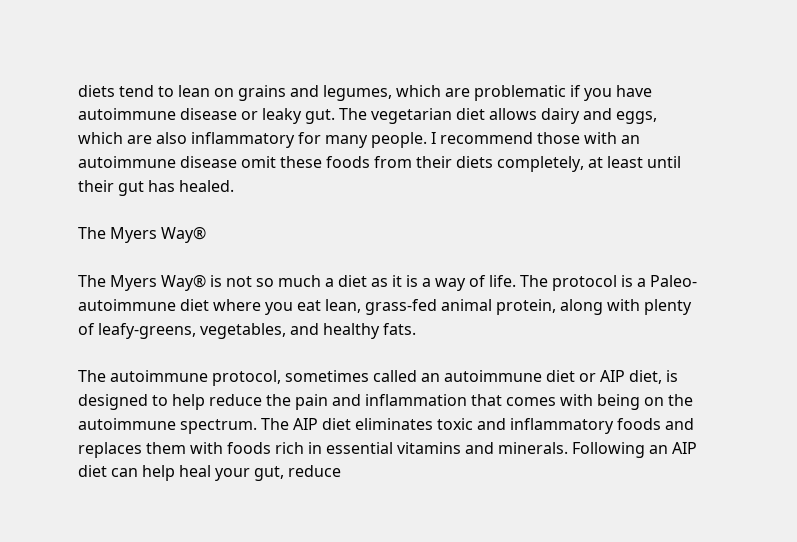diets tend to lean on grains and legumes, which are problematic if you have autoimmune disease or leaky gut. The vegetarian diet allows dairy and eggs, which are also inflammatory for many people. I recommend those with an autoimmune disease omit these foods from their diets completely, at least until their gut has healed.

The Myers Way®

The Myers Way® is not so much a diet as it is a way of life. The protocol is a Paleo-autoimmune diet where you eat lean, grass-fed animal protein, along with plenty of leafy-greens, vegetables, and healthy fats.

The autoimmune protocol, sometimes called an autoimmune diet or AIP diet, is designed to help reduce the pain and inflammation that comes with being on the autoimmune spectrum. The AIP diet eliminates toxic and inflammatory foods and replaces them with foods rich in essential vitamins and minerals. Following an AIP diet can help heal your gut, reduce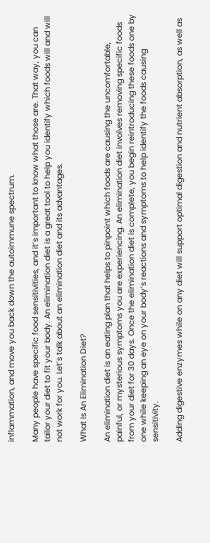inflammation, and move you back down the autoimmune spectrum.

Many people have specific food sensitivities, and it’s important to know what those are. That way, you can tailor your diet to fit your body. An elimination diet is a great tool to help you identify which foods will and will not work for you. Let’s talk about an elimination diet and its advantages.

What Is An Elimination Diet?

An elimination diet is an eating plan that helps to pinpoint which foods are causing the uncomfortable, painful, or mysterious symptoms you are experiencing. An elimination diet involves removing specific foods from your diet for 30 days. Once the elimination diet is complete, you begin reintroducing these foods one by one while keeping an eye on your body’s reactions and symptoms to help identify the foods causing sensitivity.

Adding digestive enzymes while on any diet will support optimal digestion and nutrient absorption, as well as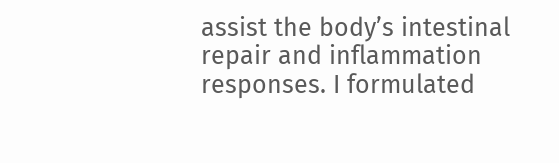assist the body’s intestinal repair and inflammation responses. I formulated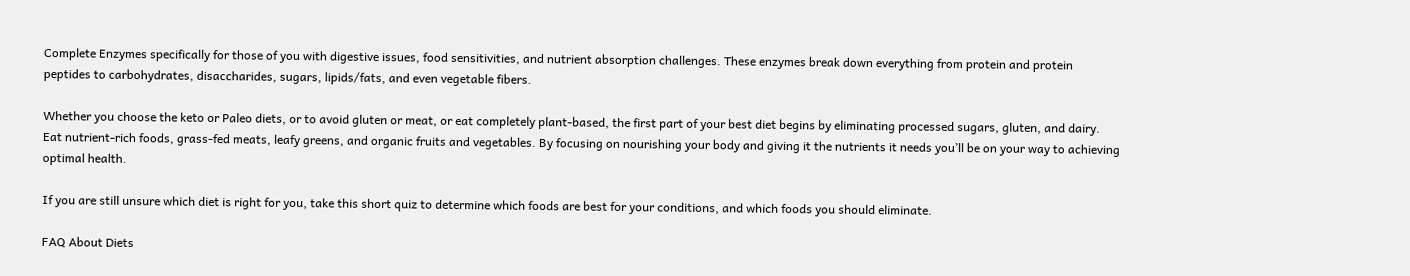Complete Enzymes specifically for those of you with digestive issues, food sensitivities, and nutrient absorption challenges. These enzymes break down everything from protein and protein peptides to carbohydrates, disaccharides, sugars, lipids/fats, and even vegetable fibers.

Whether you choose the keto or Paleo diets, or to avoid gluten or meat, or eat completely plant-based, the first part of your best diet begins by eliminating processed sugars, gluten, and dairy. Eat nutrient-rich foods, grass-fed meats, leafy greens, and organic fruits and vegetables. By focusing on nourishing your body and giving it the nutrients it needs you’ll be on your way to achieving optimal health.

If you are still unsure which diet is right for you, take this short quiz to determine which foods are best for your conditions, and which foods you should eliminate.

FAQ About Diets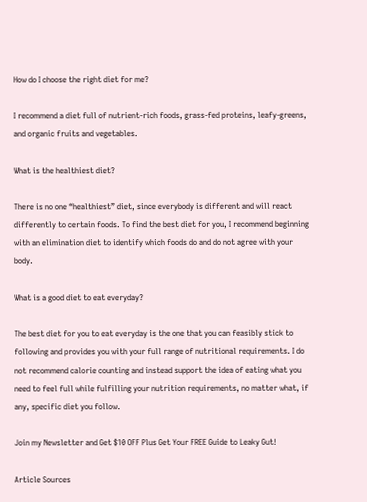How do I choose the right diet for me?

I recommend a diet full of nutrient-rich foods, grass-fed proteins, leafy-greens, and organic fruits and vegetables.

What is the healthiest diet?

There is no one “healthiest” diet, since everybody is different and will react differently to certain foods. To find the best diet for you, I recommend beginning with an elimination diet to identify which foods do and do not agree with your body.

What is a good diet to eat everyday?

The best diet for you to eat everyday is the one that you can feasibly stick to following and provides you with your full range of nutritional requirements. I do not recommend calorie counting and instead support the idea of eating what you need to feel full while fulfilling your nutrition requirements, no matter what, if any, specific diet you follow.

Join my Newsletter and Get $10 OFF Plus Get Your FREE Guide to Leaky Gut!

Article Sources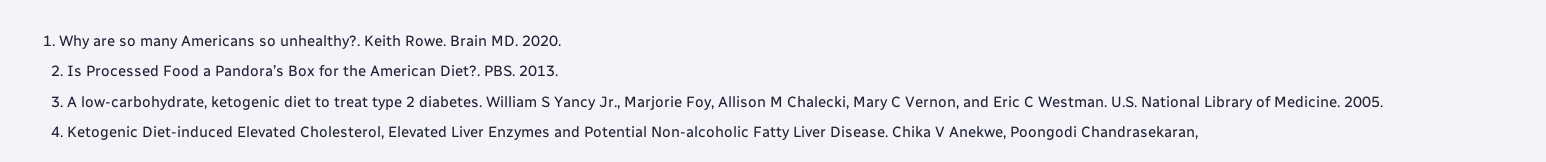1. Why are so many Americans so unhealthy?. Keith Rowe. Brain MD. 2020.
  2. Is Processed Food a Pandora’s Box for the American Diet?. PBS. 2013.
  3. A low-carbohydrate, ketogenic diet to treat type 2 diabetes. William S Yancy Jr., Marjorie Foy, Allison M Chalecki, Mary C Vernon, and Eric C Westman. U.S. National Library of Medicine. 2005.
  4. Ketogenic Diet-induced Elevated Cholesterol, Elevated Liver Enzymes and Potential Non-alcoholic Fatty Liver Disease. Chika V Anekwe, Poongodi Chandrasekaran,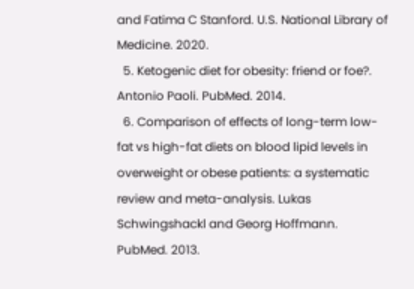and Fatima C Stanford. U.S. National Library of Medicine. 2020.
  5. Ketogenic diet for obesity: friend or foe?. Antonio Paoli. PubMed. 2014.
  6. Comparison of effects of long-term low-fat vs high-fat diets on blood lipid levels in overweight or obese patients: a systematic review and meta-analysis. Lukas Schwingshackl and Georg Hoffmann. PubMed. 2013.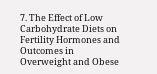7. The Effect of Low Carbohydrate Diets on Fertility Hormones and Outcomes in Overweight and Obese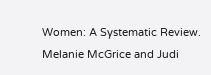Women: A Systematic Review. Melanie McGrice and Judi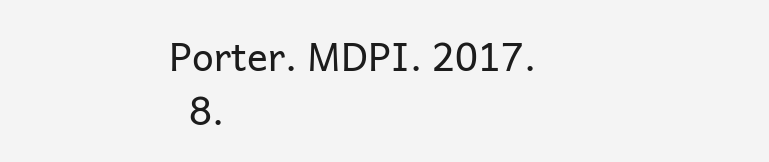Porter. MDPI. 2017.
  8.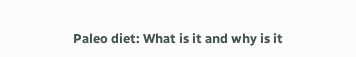Paleo diet: What is it and why is it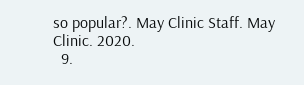so popular?. May Clinic Staff. May Clinic. 2020.
  9.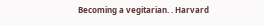Becoming a vegitarian. . Harvard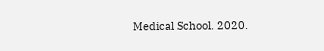Medical School. 2020.